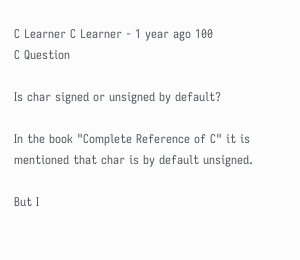C Learner C Learner - 1 year ago 100
C Question

Is char signed or unsigned by default?

In the book "Complete Reference of C" it is mentioned that char is by default unsigned.

But I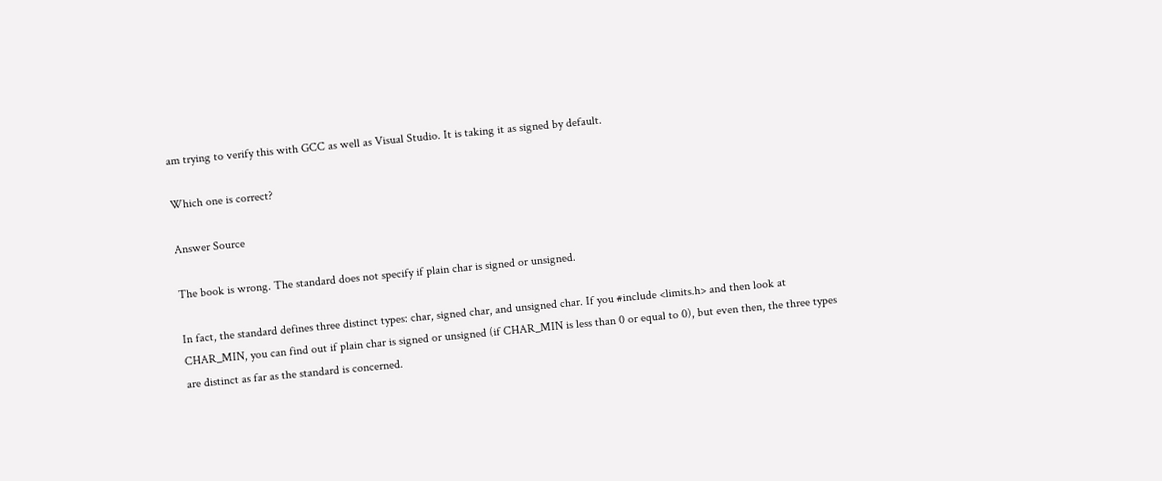am trying to verify this with GCC as well as Visual Studio. It is taking it as signed by default.

Which one is correct?

Answer Source

The book is wrong. The standard does not specify if plain char is signed or unsigned.

In fact, the standard defines three distinct types: char, signed char, and unsigned char. If you #include <limits.h> and then look at CHAR_MIN, you can find out if plain char is signed or unsigned (if CHAR_MIN is less than 0 or equal to 0), but even then, the three types are distinct as far as the standard is concerned.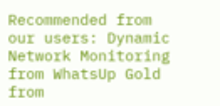Recommended from our users: Dynamic Network Monitoring from WhatsUp Gold from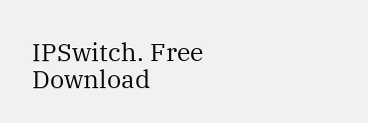IPSwitch. Free Download